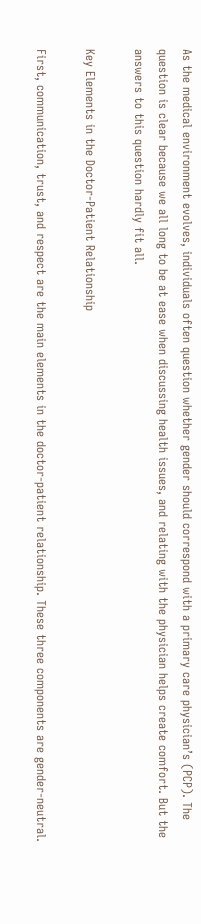As the medical environment evolves, individuals often question whether gender should correspond with a primary care physician’s (PCP). The question is clear because we all long to be at ease when discussing health issues, and relating with the physician helps create comfort. But the answers to this question hardly fit all.

Key Elements in the Doctor-Patient Relationship

First, communication, trust, and respect are the main elements in the doctor-patient relationship. These three components are gender-neutral.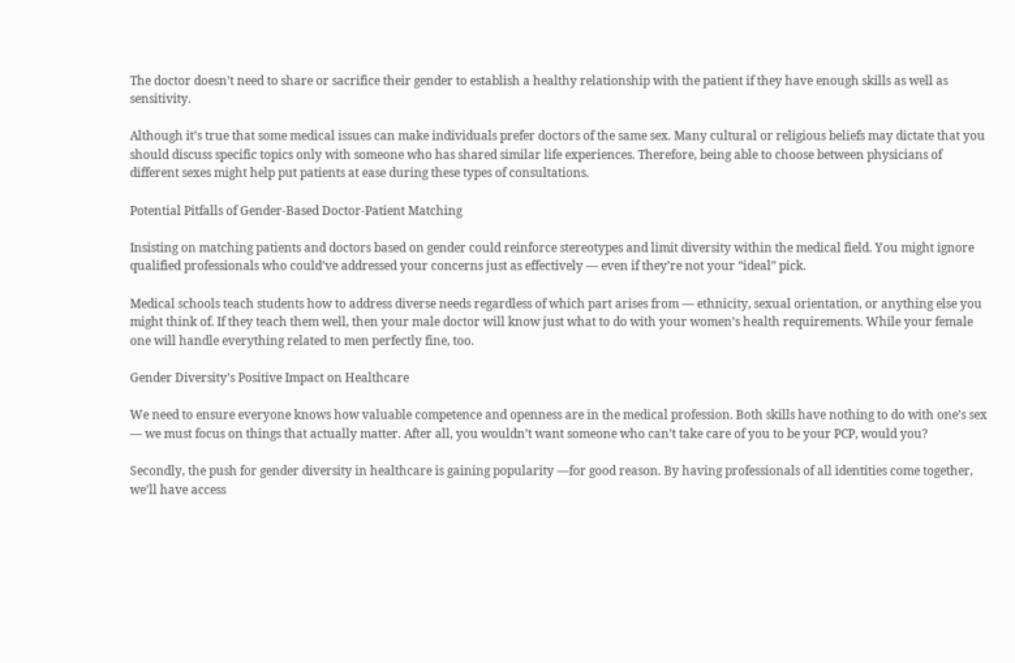The doctor doesn’t need to share or sacrifice their gender to establish a healthy relationship with the patient if they have enough skills as well as sensitivity.

Although it’s true that some medical issues can make individuals prefer doctors of the same sex. Many cultural or religious beliefs may dictate that you should discuss specific topics only with someone who has shared similar life experiences. Therefore, being able to choose between physicians of different sexes might help put patients at ease during these types of consultations.

Potential Pitfalls of Gender-Based Doctor-Patient Matching

Insisting on matching patients and doctors based on gender could reinforce stereotypes and limit diversity within the medical field. You might ignore qualified professionals who could’ve addressed your concerns just as effectively — even if they’re not your “ideal” pick.

Medical schools teach students how to address diverse needs regardless of which part arises from — ethnicity, sexual orientation, or anything else you might think of. If they teach them well, then your male doctor will know just what to do with your women’s health requirements. While your female one will handle everything related to men perfectly fine, too.

Gender Diversity’s Positive Impact on Healthcare

We need to ensure everyone knows how valuable competence and openness are in the medical profession. Both skills have nothing to do with one’s sex — we must focus on things that actually matter. After all, you wouldn’t want someone who can’t take care of you to be your PCP, would you?

Secondly, the push for gender diversity in healthcare is gaining popularity —for good reason. By having professionals of all identities come together, we’ll have access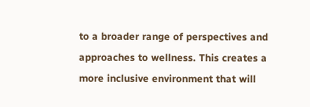to a broader range of perspectives and approaches to wellness. This creates a more inclusive environment that will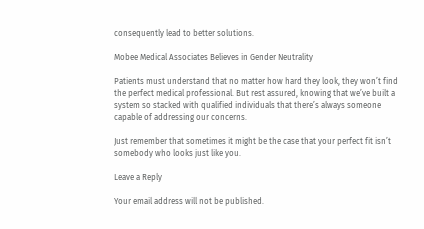consequently lead to better solutions.

Mobee Medical Associates Believes in Gender Neutrality

Patients must understand that no matter how hard they look, they won’t find the perfect medical professional. But rest assured, knowing that we’ve built a system so stacked with qualified individuals that there’s always someone capable of addressing our concerns.

Just remember that sometimes it might be the case that your perfect fit isn’t somebody who looks just like you.

Leave a Reply

Your email address will not be published.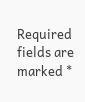Required fields are marked *